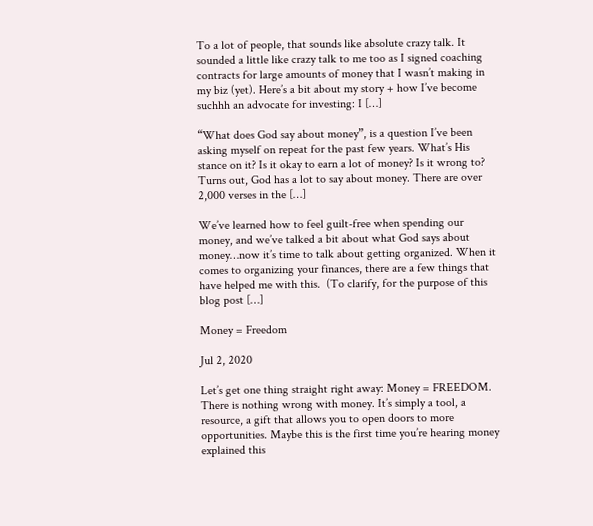To a lot of people, that sounds like absolute crazy talk. It sounded a little like crazy talk to me too as I signed coaching contracts for large amounts of money that I wasn’t making in my biz (yet). Here’s a bit about my story + how I’ve become suchhh an advocate for investing: I […]

“What does God say about money”, is a question I’ve been asking myself on repeat for the past few years. What’s His stance on it? Is it okay to earn a lot of money? Is it wrong to? Turns out, God has a lot to say about money. There are over 2,000 verses in the […]

We’ve learned how to feel guilt-free when spending our money, and we’ve talked a bit about what God says about money…now it’s time to talk about getting organized. When it comes to organizing your finances, there are a few things that have helped me with this.  (To clarify, for the purpose of this blog post […]

Money = Freedom

Jul 2, 2020

Let’s get one thing straight right away: Money = FREEDOM. There is nothing wrong with money. It’s simply a tool, a resource, a gift that allows you to open doors to more opportunities. Maybe this is the first time you’re hearing money explained this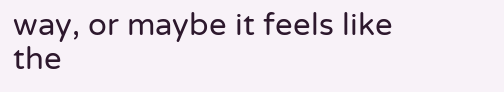way, or maybe it feels like the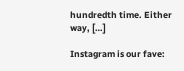hundredth time. Either way, […]

Instagram is our fave: